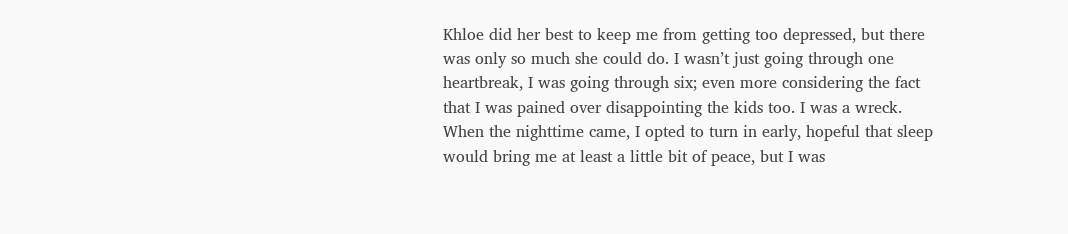Khloe did her best to keep me from getting too depressed, but there was only so much she could do. I wasn’t just going through one heartbreak, I was going through six; even more considering the fact that I was pained over disappointing the kids too. I was a wreck. When the nighttime came, I opted to turn in early, hopeful that sleep would bring me at least a little bit of peace, but I was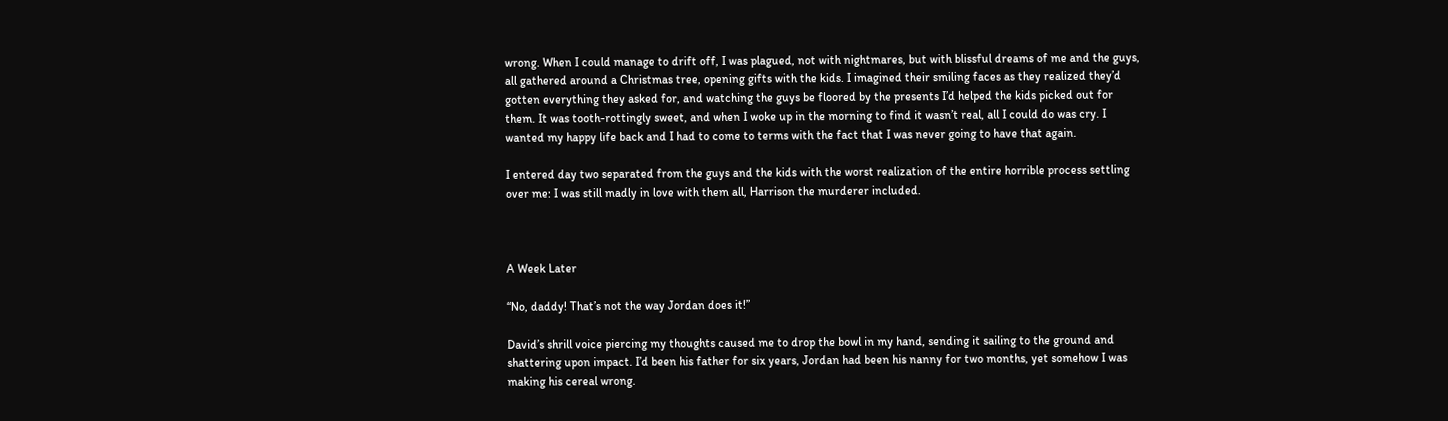wrong. When I could manage to drift off, I was plagued, not with nightmares, but with blissful dreams of me and the guys, all gathered around a Christmas tree, opening gifts with the kids. I imagined their smiling faces as they realized they’d gotten everything they asked for, and watching the guys be floored by the presents I’d helped the kids picked out for them. It was tooth-rottingly sweet, and when I woke up in the morning to find it wasn’t real, all I could do was cry. I wanted my happy life back and I had to come to terms with the fact that I was never going to have that again.

I entered day two separated from the guys and the kids with the worst realization of the entire horrible process settling over me: I was still madly in love with them all, Harrison the murderer included.



A Week Later

“No, daddy! That’s not the way Jordan does it!”

David’s shrill voice piercing my thoughts caused me to drop the bowl in my hand, sending it sailing to the ground and shattering upon impact. I’d been his father for six years, Jordan had been his nanny for two months, yet somehow I was making his cereal wrong.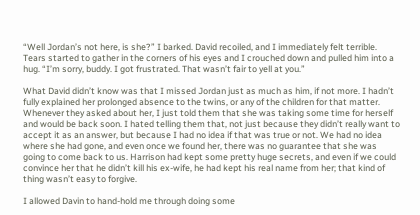“Well Jordan’s not here, is she?” I barked. David recoiled, and I immediately felt terrible. Tears started to gather in the corners of his eyes and I crouched down and pulled him into a hug. “I’m sorry, buddy. I got frustrated. That wasn’t fair to yell at you.”

What David didn’t know was that I missed Jordan just as much as him, if not more. I hadn’t fully explained her prolonged absence to the twins, or any of the children for that matter. Whenever they asked about her, I just told them that she was taking some time for herself and would be back soon. I hated telling them that, not just because they didn’t really want to accept it as an answer, but because I had no idea if that was true or not. We had no idea where she had gone, and even once we found her, there was no guarantee that she was going to come back to us. Harrison had kept some pretty huge secrets, and even if we could convince her that he didn’t kill his ex-wife, he had kept his real name from her; that kind of thing wasn’t easy to forgive.

I allowed Davin to hand-hold me through doing some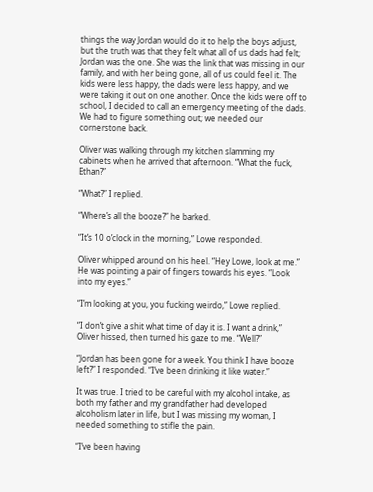things the way Jordan would do it to help the boys adjust, but the truth was that they felt what all of us dads had felt; Jordan was the one. She was the link that was missing in our family, and with her being gone, all of us could feel it. The kids were less happy, the dads were less happy, and we were taking it out on one another. Once the kids were off to school, I decided to call an emergency meeting of the dads. We had to figure something out; we needed our cornerstone back.

Oliver was walking through my kitchen slamming my cabinets when he arrived that afternoon. “What the fuck, Ethan?”

“What?” I replied.

“Where’s all the booze?” he barked.

“It’s 10 o’clock in the morning,” Lowe responded.

Oliver whipped around on his heel. “Hey Lowe, look at me.” He was pointing a pair of fingers towards his eyes. “Look into my eyes.”

“I’m looking at you, you fucking weirdo,” Lowe replied.

“I don’t give a shit what time of day it is. I want a drink,” Oliver hissed, then turned his gaze to me. “Well?”

“Jordan has been gone for a week. You think I have booze left?” I responded. “I’ve been drinking it like water.”

It was true. I tried to be careful with my alcohol intake, as both my father and my grandfather had developed alcoholism later in life, but I was missing my woman, I needed something to stifle the pain.

“I’ve been having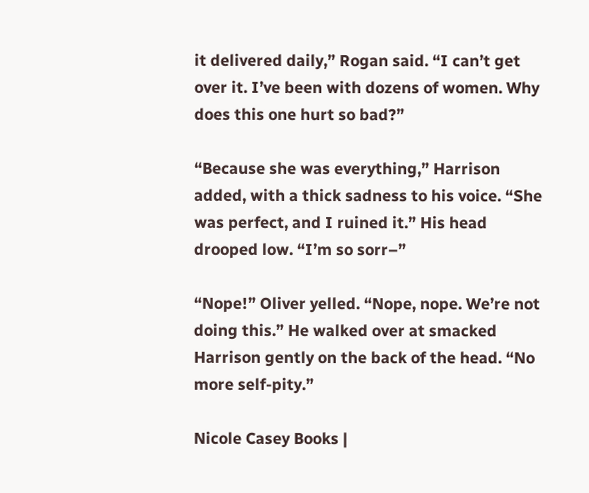it delivered daily,” Rogan said. “I can’t get over it. I’ve been with dozens of women. Why does this one hurt so bad?”

“Because she was everything,” Harrison added, with a thick sadness to his voice. “She was perfect, and I ruined it.” His head drooped low. “I’m so sorr–”

“Nope!” Oliver yelled. “Nope, nope. We’re not doing this.” He walked over at smacked Harrison gently on the back of the head. “No more self-pity.”

Nicole Casey Books |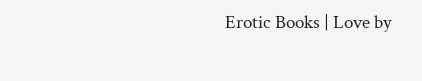Erotic Books | Love by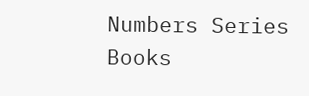Numbers Series Books